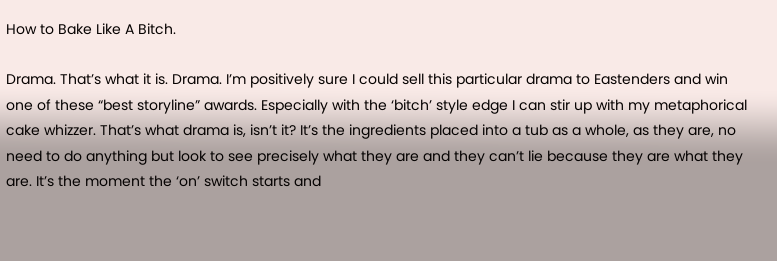How to Bake Like A Bitch.

Drama. That’s what it is. Drama. I’m positively sure I could sell this particular drama to Eastenders and win one of these “best storyline” awards. Especially with the ‘bitch’ style edge I can stir up with my metaphorical cake whizzer. That’s what drama is, isn’t it? It’s the ingredients placed into a tub as a whole, as they are, no need to do anything but look to see precisely what they are and they can’t lie because they are what they are. It’s the moment the ‘on’ switch starts and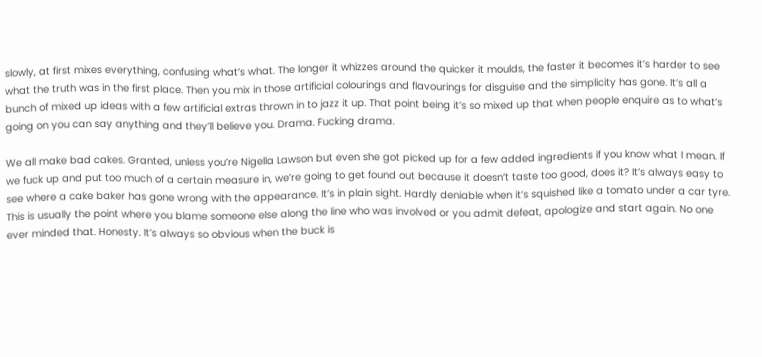slowly, at first mixes everything, confusing what’s what. The longer it whizzes around the quicker it moulds, the faster it becomes it’s harder to see what the truth was in the first place. Then you mix in those artificial colourings and flavourings for disguise and the simplicity has gone. It’s all a bunch of mixed up ideas with a few artificial extras thrown in to jazz it up. That point being it’s so mixed up that when people enquire as to what’s going on you can say anything and they’ll believe you. Drama. Fucking drama.

We all make bad cakes. Granted, unless you’re Nigella Lawson but even she got picked up for a few added ingredients if you know what I mean. If we fuck up and put too much of a certain measure in, we’re going to get found out because it doesn’t taste too good, does it? It’s always easy to see where a cake baker has gone wrong with the appearance. It’s in plain sight. Hardly deniable when it’s squished like a tomato under a car tyre. This is usually the point where you blame someone else along the line who was involved or you admit defeat, apologize and start again. No one ever minded that. Honesty. It’s always so obvious when the buck is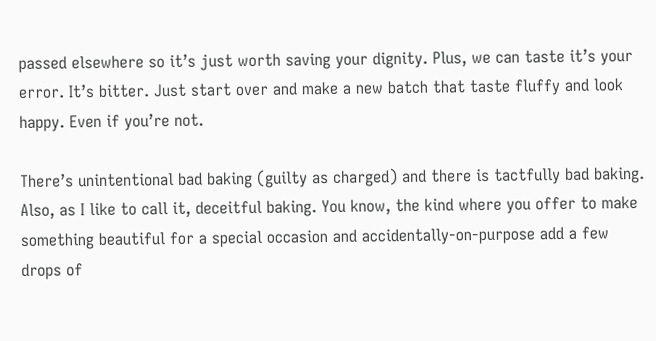passed elsewhere so it’s just worth saving your dignity. Plus, we can taste it’s your error. It’s bitter. Just start over and make a new batch that taste fluffy and look happy. Even if you’re not.

There’s unintentional bad baking (guilty as charged) and there is tactfully bad baking. Also, as I like to call it, deceitful baking. You know, the kind where you offer to make something beautiful for a special occasion and accidentally-on-purpose add a few drops of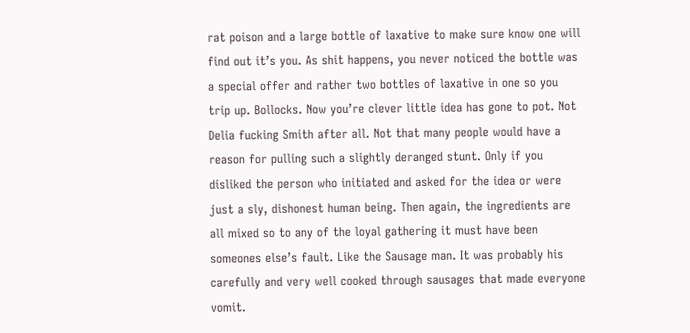rat poison and a large bottle of laxative to make sure know one will find out it’s you. As shit happens, you never noticed the bottle was a special offer and rather two bottles of laxative in one so you trip up. Bollocks. Now you’re clever little idea has gone to pot. Not Delia fucking Smith after all. Not that many people would have a reason for pulling such a slightly deranged stunt. Only if you disliked the person who initiated and asked for the idea or were just a sly, dishonest human being. Then again, the ingredients are all mixed so to any of the loyal gathering it must have been someones else’s fault. Like the Sausage man. It was probably his carefully and very well cooked through sausages that made everyone vomit.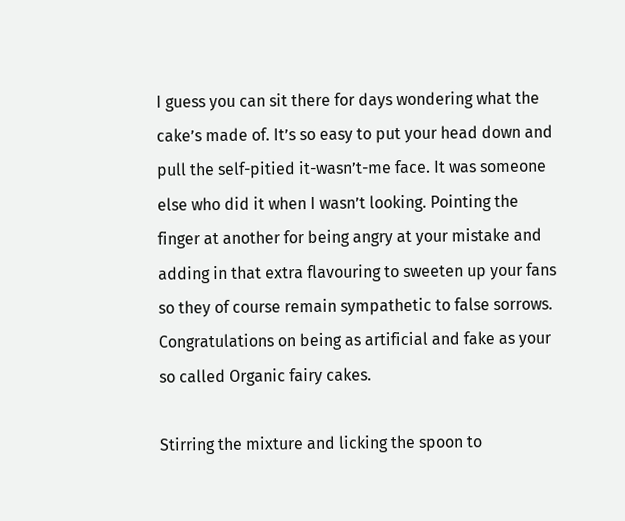I guess you can sit there for days wondering what the cake’s made of. It’s so easy to put your head down and pull the self-pitied it-wasn’t-me face. It was someone else who did it when I wasn’t looking. Pointing the finger at another for being angry at your mistake and adding in that extra flavouring to sweeten up your fans so they of course remain sympathetic to false sorrows. Congratulations on being as artificial and fake as your so called Organic fairy cakes.

Stirring the mixture and licking the spoon to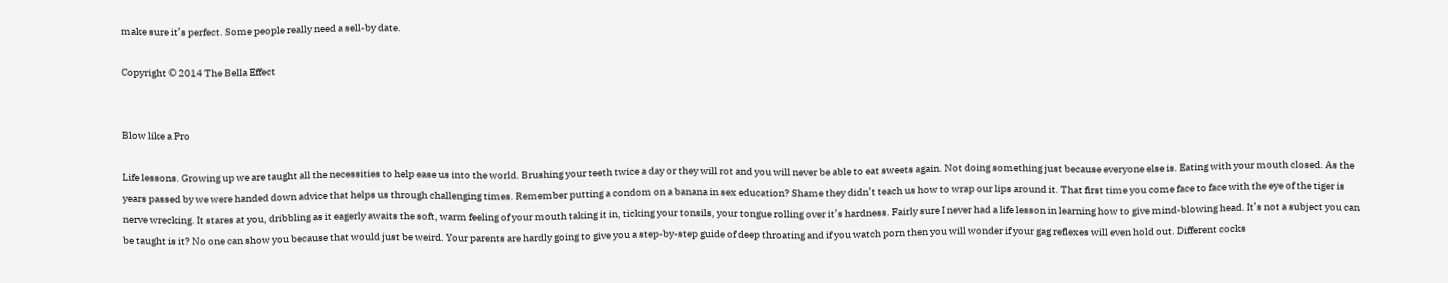make sure it’s perfect. Some people really need a sell-by date.

Copyright © 2014 The Bella Effect


Blow like a Pro

Life lessons. Growing up we are taught all the necessities to help ease us into the world. Brushing your teeth twice a day or they will rot and you will never be able to eat sweets again. Not doing something just because everyone else is. Eating with your mouth closed. As the years passed by we were handed down advice that helps us through challenging times. Remember putting a condom on a banana in sex education? Shame they didn’t teach us how to wrap our lips around it. That first time you come face to face with the eye of the tiger is nerve wrecking. It stares at you, dribbling as it eagerly awaits the soft, warm feeling of your mouth taking it in, ticking your tonsils, your tongue rolling over it’s hardness. Fairly sure I never had a life lesson in learning how to give mind-blowing head. It’s not a subject you can be taught is it? No one can show you because that would just be weird. Your parents are hardly going to give you a step-by-step guide of deep throating and if you watch porn then you will wonder if your gag reflexes will even hold out. Different cocks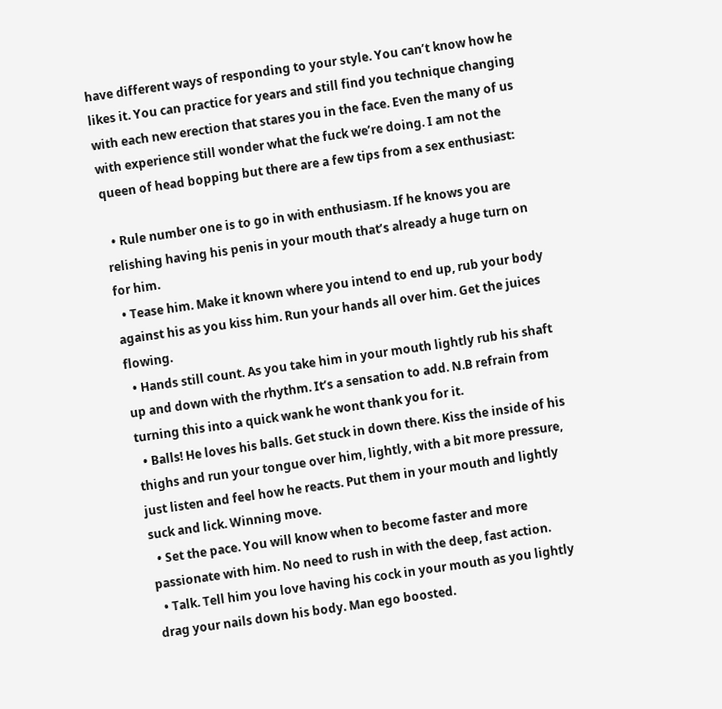have different ways of responding to your style. You can’t know how he likes it. You can practice for years and still find you technique changing with each new erection that stares you in the face. Even the many of us with experience still wonder what the fuck we’re doing. I am not the queen of head bopping but there are a few tips from a sex enthusiast:

  • Rule number one is to go in with enthusiasm. If he knows you are relishing having his penis in your mouth that’s already a huge turn on for him.
  • Tease him. Make it known where you intend to end up, rub your body against his as you kiss him. Run your hands all over him. Get the juices flowing.
  • Hands still count. As you take him in your mouth lightly rub his shaft up and down with the rhythm. It’s a sensation to add. N.B refrain from turning this into a quick wank he wont thank you for it.
  • Balls! He loves his balls. Get stuck in down there. Kiss the inside of his thighs and run your tongue over him, lightly, with a bit more pressure, just listen and feel how he reacts. Put them in your mouth and lightly suck and lick. Winning move.
  • Set the pace. You will know when to become faster and more passionate with him. No need to rush in with the deep, fast action.
  • Talk. Tell him you love having his cock in your mouth as you lightly drag your nails down his body. Man ego boosted.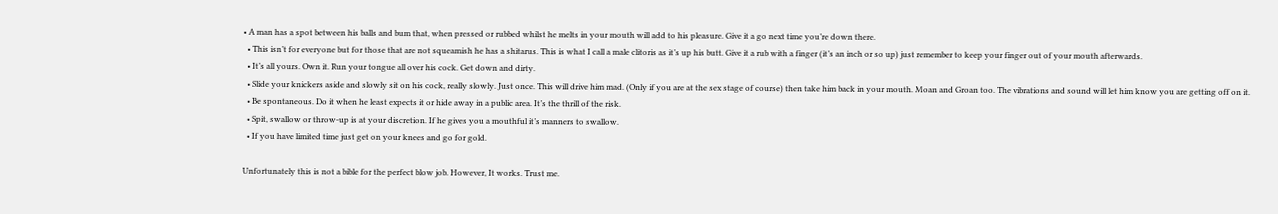• A man has a spot between his balls and bum that, when pressed or rubbed whilst he melts in your mouth will add to his pleasure. Give it a go next time you’re down there.
  • This isn’t for everyone but for those that are not squeamish he has a shitarus. This is what I call a male clitoris as it’s up his butt. Give it a rub with a finger (it’s an inch or so up) just remember to keep your finger out of your mouth afterwards.
  • It’s all yours. Own it. Run your tongue all over his cock. Get down and dirty.
  • Slide your knickers aside and slowly sit on his cock, really slowly. Just once. This will drive him mad. (Only if you are at the sex stage of course) then take him back in your mouth. Moan and Groan too. The vibrations and sound will let him know you are getting off on it.
  • Be spontaneous. Do it when he least expects it or hide away in a public area. It’s the thrill of the risk.
  • Spit, swallow or throw-up is at your discretion. If he gives you a mouthful it’s manners to swallow.
  • If you have limited time just get on your knees and go for gold.

Unfortunately this is not a bible for the perfect blow job. However, It works. Trust me.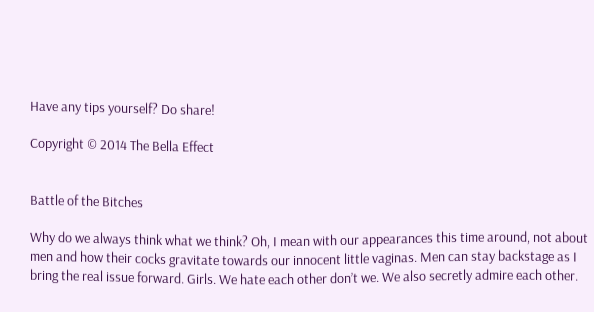Have any tips yourself? Do share!

Copyright © 2014 The Bella Effect


Battle of the Bitches

Why do we always think what we think? Oh, I mean with our appearances this time around, not about men and how their cocks gravitate towards our innocent little vaginas. Men can stay backstage as I bring the real issue forward. Girls. We hate each other don’t we. We also secretly admire each other.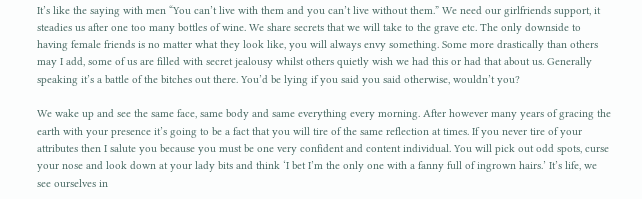It’s like the saying with men “You can’t live with them and you can’t live without them.” We need our girlfriends support, it steadies us after one too many bottles of wine. We share secrets that we will take to the grave etc. The only downside to having female friends is no matter what they look like, you will always envy something. Some more drastically than others may I add, some of us are filled with secret jealousy whilst others quietly wish we had this or had that about us. Generally speaking it’s a battle of the bitches out there. You’d be lying if you said you said otherwise, wouldn’t you?

We wake up and see the same face, same body and same everything every morning. After however many years of gracing the earth with your presence it’s going to be a fact that you will tire of the same reflection at times. If you never tire of your attributes then I salute you because you must be one very confident and content individual. You will pick out odd spots, curse your nose and look down at your lady bits and think ‘I bet I’m the only one with a fanny full of ingrown hairs.’ It’s life, we see ourselves in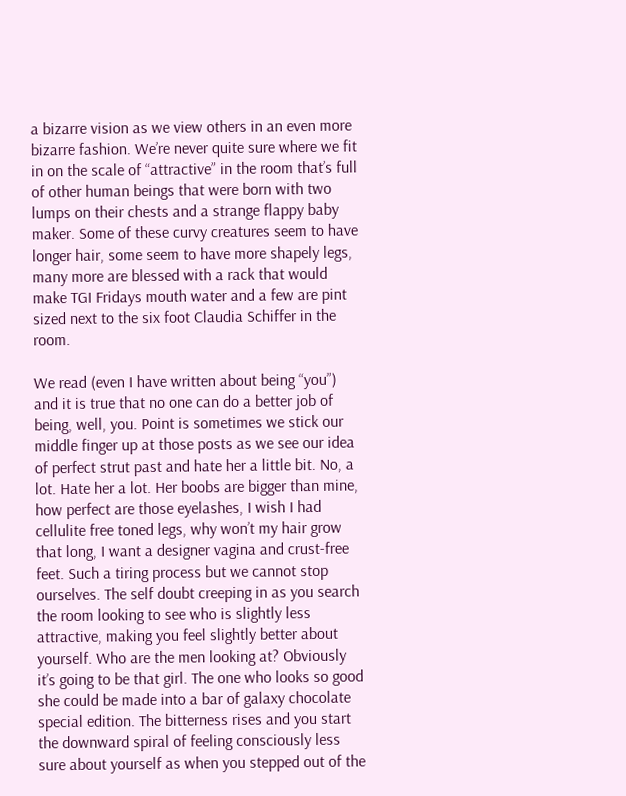a bizarre vision as we view others in an even more bizarre fashion. We’re never quite sure where we fit in on the scale of “attractive” in the room that’s full of other human beings that were born with two lumps on their chests and a strange flappy baby maker. Some of these curvy creatures seem to have longer hair, some seem to have more shapely legs, many more are blessed with a rack that would make TGI Fridays mouth water and a few are pint sized next to the six foot Claudia Schiffer in the room.

We read (even I have written about being “you”) and it is true that no one can do a better job of being, well, you. Point is sometimes we stick our middle finger up at those posts as we see our idea of perfect strut past and hate her a little bit. No, a lot. Hate her a lot. Her boobs are bigger than mine, how perfect are those eyelashes, I wish I had cellulite free toned legs, why won’t my hair grow that long, I want a designer vagina and crust-free feet. Such a tiring process but we cannot stop ourselves. The self doubt creeping in as you search the room looking to see who is slightly less attractive, making you feel slightly better about yourself. Who are the men looking at? Obviously it’s going to be that girl. The one who looks so good she could be made into a bar of galaxy chocolate special edition. The bitterness rises and you start the downward spiral of feeling consciously less sure about yourself as when you stepped out of the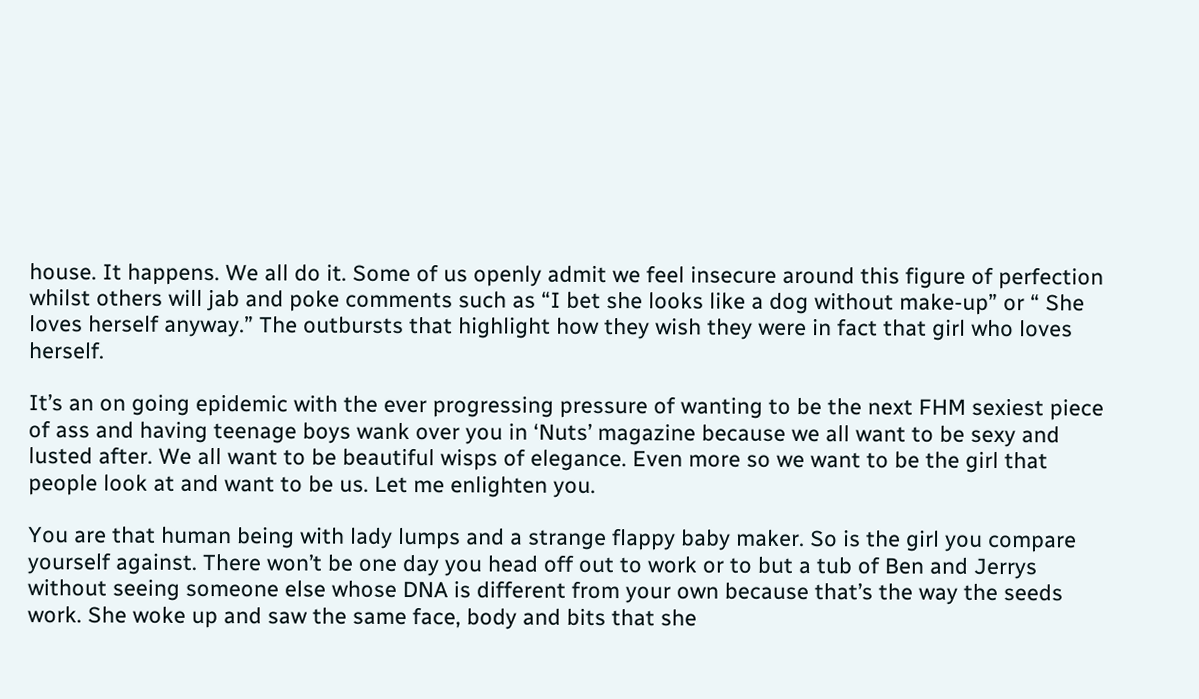house. It happens. We all do it. Some of us openly admit we feel insecure around this figure of perfection whilst others will jab and poke comments such as “I bet she looks like a dog without make-up” or “ She loves herself anyway.” The outbursts that highlight how they wish they were in fact that girl who loves herself.

It’s an on going epidemic with the ever progressing pressure of wanting to be the next FHM sexiest piece of ass and having teenage boys wank over you in ‘Nuts’ magazine because we all want to be sexy and lusted after. We all want to be beautiful wisps of elegance. Even more so we want to be the girl that people look at and want to be us. Let me enlighten you.

You are that human being with lady lumps and a strange flappy baby maker. So is the girl you compare yourself against. There won’t be one day you head off out to work or to but a tub of Ben and Jerrys without seeing someone else whose DNA is different from your own because that’s the way the seeds work. She woke up and saw the same face, body and bits that she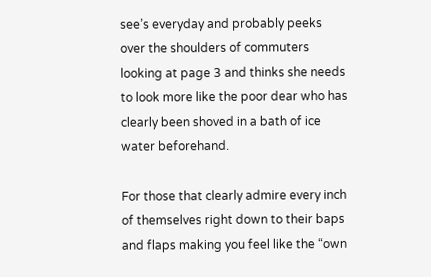see’s everyday and probably peeks over the shoulders of commuters looking at page 3 and thinks she needs to look more like the poor dear who has clearly been shoved in a bath of ice water beforehand.

For those that clearly admire every inch of themselves right down to their baps and flaps making you feel like the “own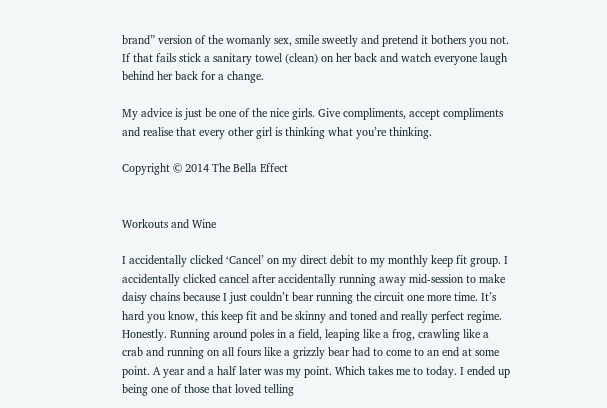brand” version of the womanly sex, smile sweetly and pretend it bothers you not. If that fails stick a sanitary towel (clean) on her back and watch everyone laugh behind her back for a change.

My advice is just be one of the nice girls. Give compliments, accept compliments and realise that every other girl is thinking what you’re thinking.

Copyright © 2014 The Bella Effect


Workouts and Wine

I accidentally clicked ‘Cancel’ on my direct debit to my monthly keep fit group. I accidentally clicked cancel after accidentally running away mid-session to make daisy chains because I just couldn’t bear running the circuit one more time. It’s hard you know, this keep fit and be skinny and toned and really perfect regime. Honestly. Running around poles in a field, leaping like a frog, crawling like a crab and running on all fours like a grizzly bear had to come to an end at some point. A year and a half later was my point. Which takes me to today. I ended up being one of those that loved telling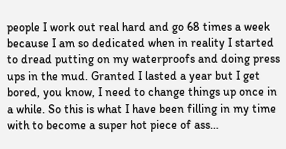people I work out real hard and go 68 times a week because I am so dedicated when in reality I started to dread putting on my waterproofs and doing press ups in the mud. Granted I lasted a year but I get bored, you know, I need to change things up once in a while. So this is what I have been filling in my time with to become a super hot piece of ass…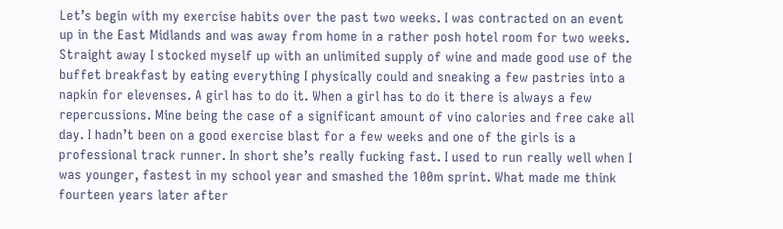Let’s begin with my exercise habits over the past two weeks. I was contracted on an event up in the East Midlands and was away from home in a rather posh hotel room for two weeks. Straight away I stocked myself up with an unlimited supply of wine and made good use of the buffet breakfast by eating everything I physically could and sneaking a few pastries into a napkin for elevenses. A girl has to do it. When a girl has to do it there is always a few repercussions. Mine being the case of a significant amount of vino calories and free cake all day. I hadn’t been on a good exercise blast for a few weeks and one of the girls is a professional track runner. In short she’s really fucking fast. I used to run really well when I was younger, fastest in my school year and smashed the 100m sprint. What made me think fourteen years later after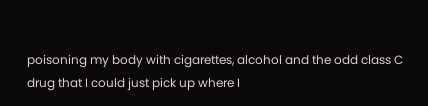poisoning my body with cigarettes, alcohol and the odd class C drug that I could just pick up where I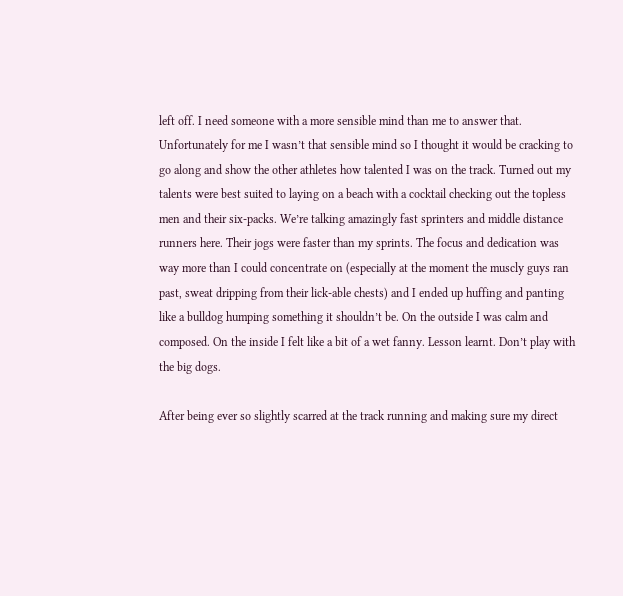left off. I need someone with a more sensible mind than me to answer that. Unfortunately for me I wasn’t that sensible mind so I thought it would be cracking to go along and show the other athletes how talented I was on the track. Turned out my talents were best suited to laying on a beach with a cocktail checking out the topless men and their six-packs. We’re talking amazingly fast sprinters and middle distance runners here. Their jogs were faster than my sprints. The focus and dedication was way more than I could concentrate on (especially at the moment the muscly guys ran past, sweat dripping from their lick-able chests) and I ended up huffing and panting like a bulldog humping something it shouldn’t be. On the outside I was calm and composed. On the inside I felt like a bit of a wet fanny. Lesson learnt. Don’t play with the big dogs.

After being ever so slightly scarred at the track running and making sure my direct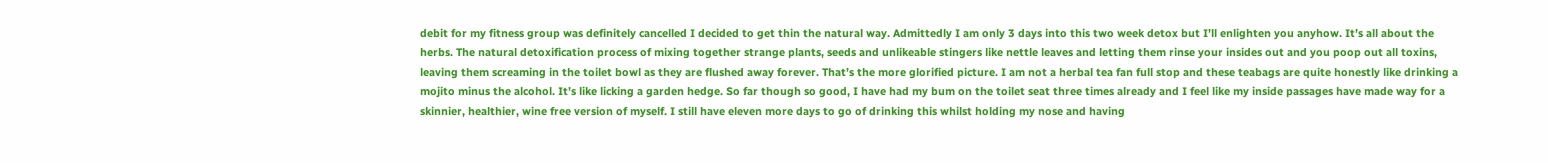debit for my fitness group was definitely cancelled I decided to get thin the natural way. Admittedly I am only 3 days into this two week detox but I’ll enlighten you anyhow. It’s all about the herbs. The natural detoxification process of mixing together strange plants, seeds and unlikeable stingers like nettle leaves and letting them rinse your insides out and you poop out all toxins, leaving them screaming in the toilet bowl as they are flushed away forever. That’s the more glorified picture. I am not a herbal tea fan full stop and these teabags are quite honestly like drinking a mojito minus the alcohol. It’s like licking a garden hedge. So far though so good, I have had my bum on the toilet seat three times already and I feel like my inside passages have made way for a skinnier, healthier, wine free version of myself. I still have eleven more days to go of drinking this whilst holding my nose and having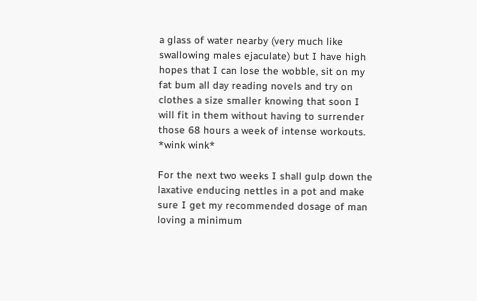a glass of water nearby (very much like swallowing males ejaculate) but I have high hopes that I can lose the wobble, sit on my fat bum all day reading novels and try on clothes a size smaller knowing that soon I will fit in them without having to surrender those 68 hours a week of intense workouts. *wink wink*

For the next two weeks I shall gulp down the laxative enducing nettles in a pot and make sure I get my recommended dosage of man loving a minimum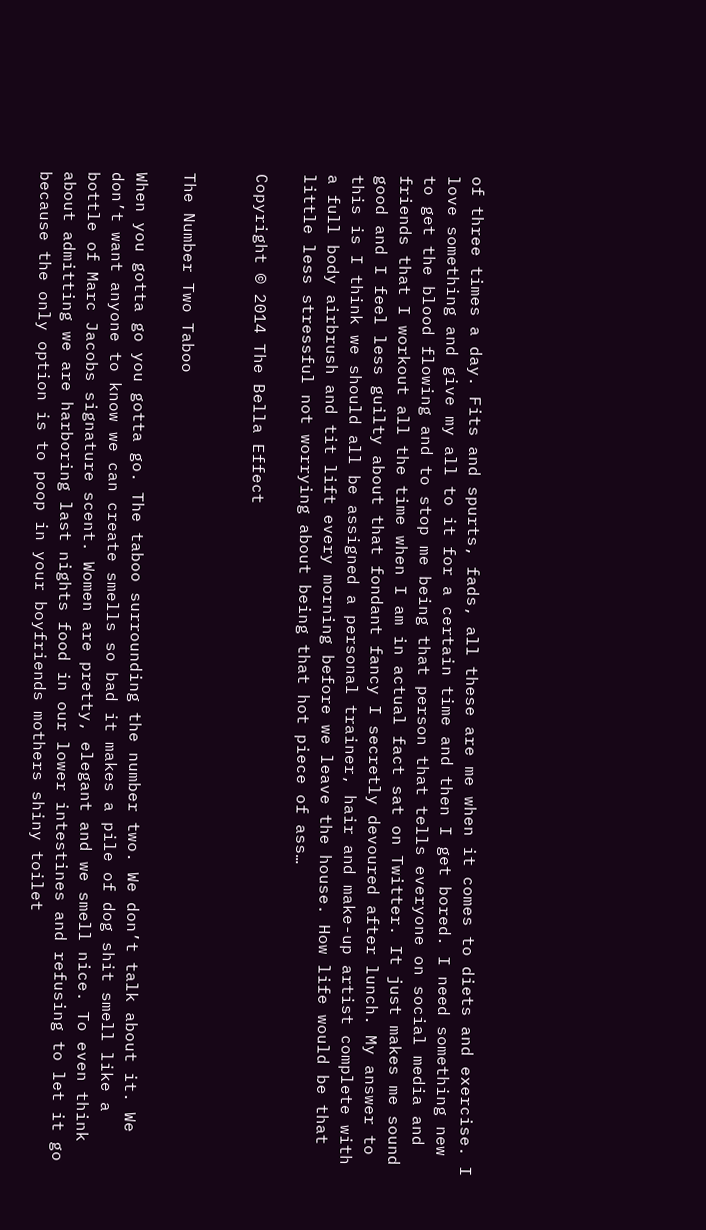of three times a day. Fits and spurts, fads, all these are me when it comes to diets and exercise. I love something and give my all to it for a certain time and then I get bored. I need something new to get the blood flowing and to stop me being that person that tells everyone on social media and friends that I workout all the time when I am in actual fact sat on Twitter. It just makes me sound good and I feel less guilty about that fondant fancy I secretly devoured after lunch. My answer to this is I think we should all be assigned a personal trainer, hair and make-up artist complete with a full body airbrush and tit lift every morning before we leave the house. How life would be that little less stressful not worrying about being that hot piece of ass…

Copyright © 2014 The Bella Effect


The Number Two Taboo

When you gotta go you gotta go. The taboo surrounding the number two. We don’t talk about it. We don’t want anyone to know we can create smells so bad it makes a pile of dog shit smell like a bottle of Marc Jacobs signature scent. Women are pretty, elegant and we smell nice. To even think about admitting we are harboring last nights food in our lower intestines and refusing to let it go because the only option is to poop in your boyfriends mothers shiny toilet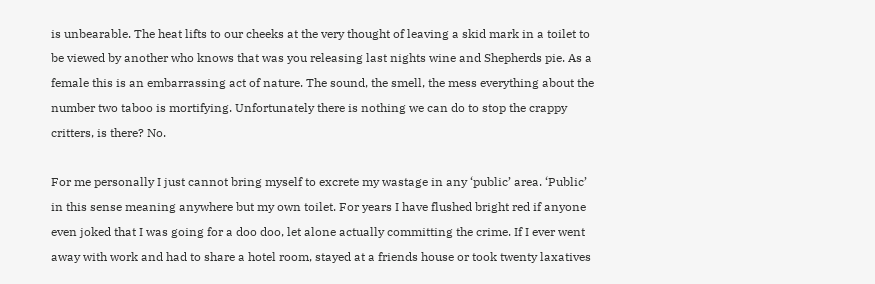is unbearable. The heat lifts to our cheeks at the very thought of leaving a skid mark in a toilet to be viewed by another who knows that was you releasing last nights wine and Shepherds pie. As a female this is an embarrassing act of nature. The sound, the smell, the mess everything about the number two taboo is mortifying. Unfortunately there is nothing we can do to stop the crappy critters, is there? No.

For me personally I just cannot bring myself to excrete my wastage in any ‘public’ area. ‘Public’ in this sense meaning anywhere but my own toilet. For years I have flushed bright red if anyone even joked that I was going for a doo doo, let alone actually committing the crime. If I ever went away with work and had to share a hotel room, stayed at a friends house or took twenty laxatives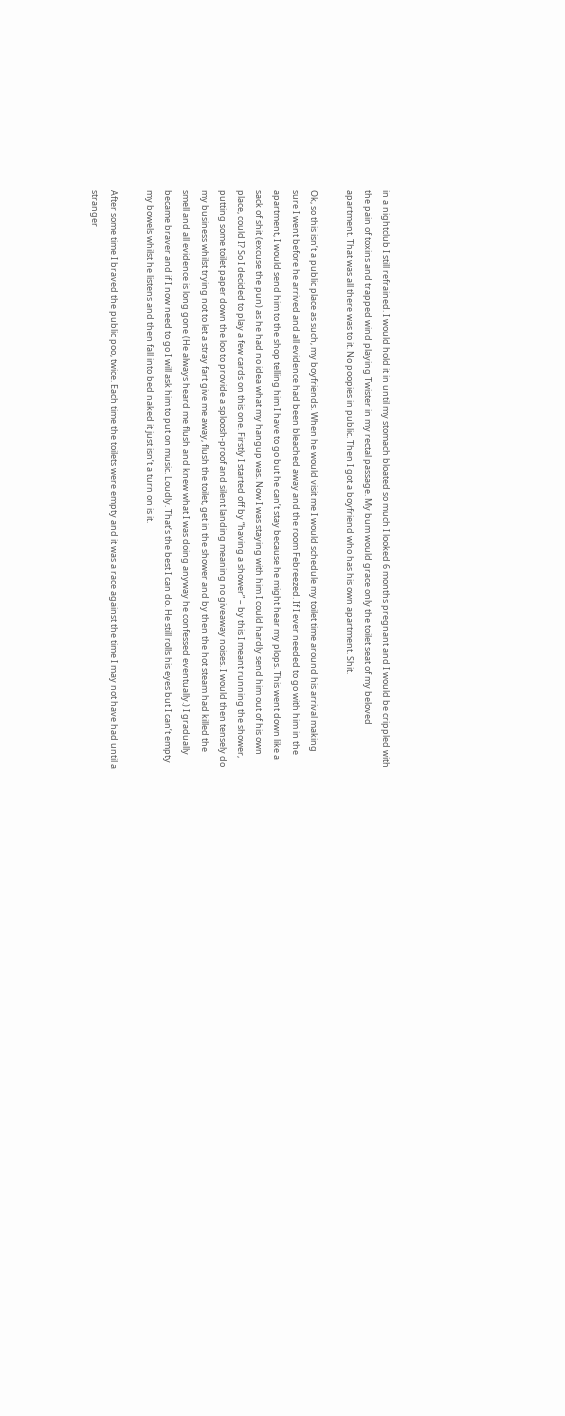in a nightclub I still refrained. I would hold it in until my stomach bloated so much I looked 6 months pregnant and I would be crippled with the pain of toxins and trapped wind playing Twister in my rectal passage. My bum would grace only the toilet seat of my beloved apartment. That was all there was to it. No poopies in public. Then I got a boyfriend who has his own apartment. Shit.

Ok, so this isn’t a public place as such, my boyfriends. When he would visit me I would schedule my toilet time around his arrival making sure I went before he arrived and all evidence had been bleached away and the room Febreezed. If I ever needed to go with him in the apartment, I would send him to the shop telling him I have to go but he can’t stay because he might hear my plops. This went down like a sack of shit (excuse the pun) as he had no idea what my hangup was. Now I was staying with him I could hardly send him out of his own place, could I? So I decided to play a few cards on this one. Firstly I started off by “having a shower” – by this I meant running the shower, putting some toilet paper down the loo to provide a sploosh-proof and silent landing meaning no giveaway noises. I would then tensely do my business whilst trying not to let a stray fart give me away, flush the toilet, get in the shower and by then the hot steam had killed the smell and all evidence is long gone (He always heard me flush and knew what I was doing anyway he confessed eventually.) I gradually became braver and if I now need to go I will ask him to put on music. Loudly. That’s the best I can do. He still rolls his eyes but I can’t empty my bowels whilst he listens and then fall into bed naked it just isn’t a turn on is it.

After some time I braved the public poo, twice. Each time the toilets were empty and it was a race against the time I may not have had until a stranger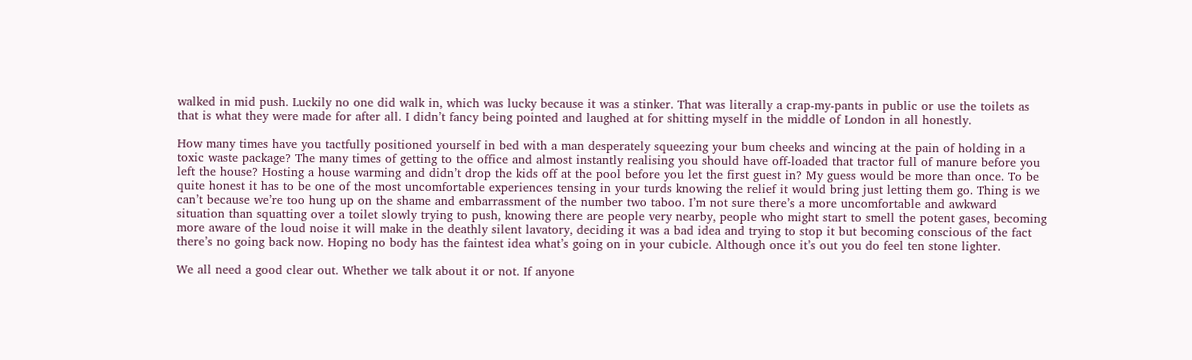walked in mid push. Luckily no one did walk in, which was lucky because it was a stinker. That was literally a crap-my-pants in public or use the toilets as that is what they were made for after all. I didn’t fancy being pointed and laughed at for shitting myself in the middle of London in all honestly.

How many times have you tactfully positioned yourself in bed with a man desperately squeezing your bum cheeks and wincing at the pain of holding in a toxic waste package? The many times of getting to the office and almost instantly realising you should have off-loaded that tractor full of manure before you left the house? Hosting a house warming and didn’t drop the kids off at the pool before you let the first guest in? My guess would be more than once. To be quite honest it has to be one of the most uncomfortable experiences tensing in your turds knowing the relief it would bring just letting them go. Thing is we can’t because we’re too hung up on the shame and embarrassment of the number two taboo. I’m not sure there’s a more uncomfortable and awkward situation than squatting over a toilet slowly trying to push, knowing there are people very nearby, people who might start to smell the potent gases, becoming more aware of the loud noise it will make in the deathly silent lavatory, deciding it was a bad idea and trying to stop it but becoming conscious of the fact there’s no going back now. Hoping no body has the faintest idea what’s going on in your cubicle. Although once it’s out you do feel ten stone lighter.

We all need a good clear out. Whether we talk about it or not. If anyone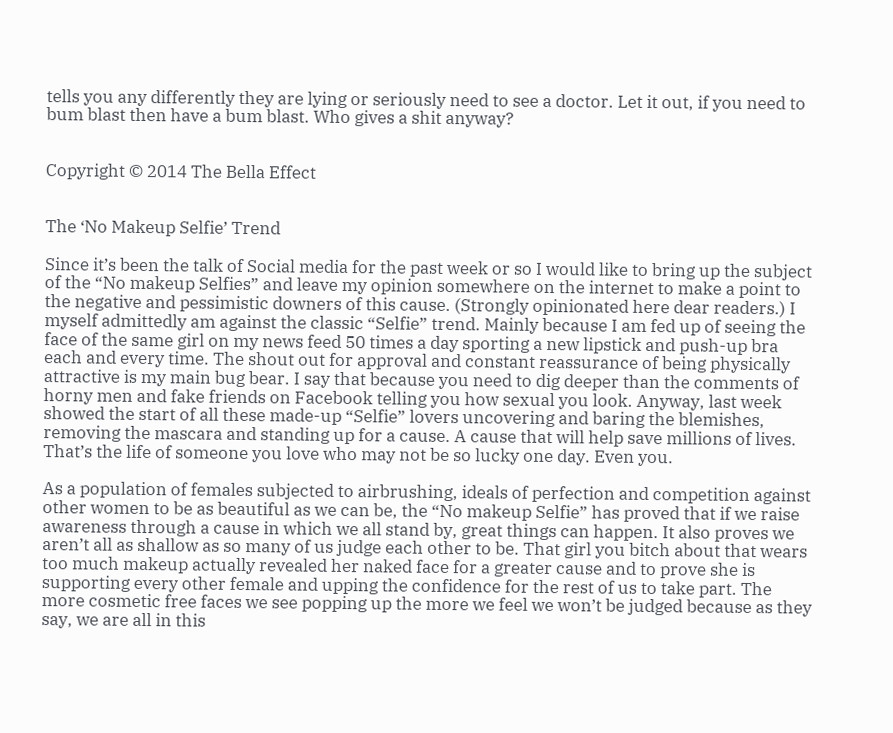tells you any differently they are lying or seriously need to see a doctor. Let it out, if you need to bum blast then have a bum blast. Who gives a shit anyway?


Copyright © 2014 The Bella Effect


The ‘No Makeup Selfie’ Trend

Since it’s been the talk of Social media for the past week or so I would like to bring up the subject of the “No makeup Selfies” and leave my opinion somewhere on the internet to make a point to the negative and pessimistic downers of this cause. (Strongly opinionated here dear readers.) I myself admittedly am against the classic “Selfie” trend. Mainly because I am fed up of seeing the face of the same girl on my news feed 50 times a day sporting a new lipstick and push-up bra each and every time. The shout out for approval and constant reassurance of being physically attractive is my main bug bear. I say that because you need to dig deeper than the comments of horny men and fake friends on Facebook telling you how sexual you look. Anyway, last week showed the start of all these made-up “Selfie” lovers uncovering and baring the blemishes, removing the mascara and standing up for a cause. A cause that will help save millions of lives. That’s the life of someone you love who may not be so lucky one day. Even you.

As a population of females subjected to airbrushing, ideals of perfection and competition against other women to be as beautiful as we can be, the “No makeup Selfie” has proved that if we raise awareness through a cause in which we all stand by, great things can happen. It also proves we aren’t all as shallow as so many of us judge each other to be. That girl you bitch about that wears too much makeup actually revealed her naked face for a greater cause and to prove she is supporting every other female and upping the confidence for the rest of us to take part. The more cosmetic free faces we see popping up the more we feel we won’t be judged because as they say, we are all in this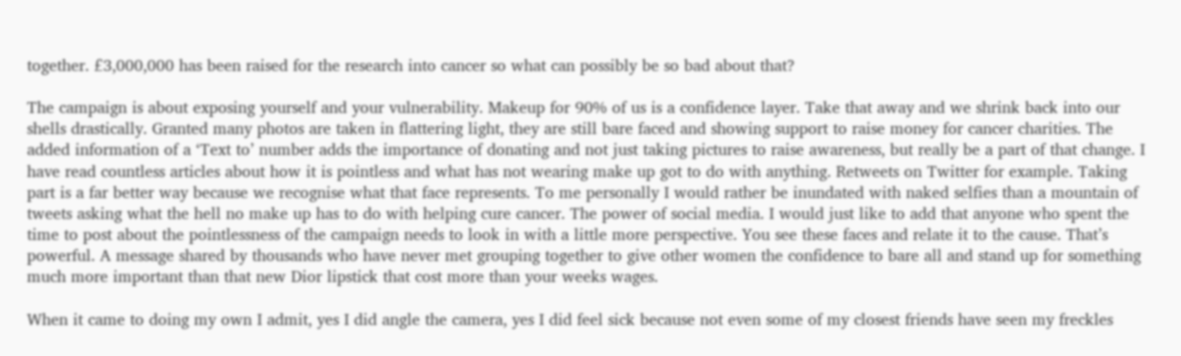together. £3,000,000 has been raised for the research into cancer so what can possibly be so bad about that?

The campaign is about exposing yourself and your vulnerability. Makeup for 90% of us is a confidence layer. Take that away and we shrink back into our shells drastically. Granted many photos are taken in flattering light, they are still bare faced and showing support to raise money for cancer charities. The added information of a ‘Text to’ number adds the importance of donating and not just taking pictures to raise awareness, but really be a part of that change. I have read countless articles about how it is pointless and what has not wearing make up got to do with anything. Retweets on Twitter for example. Taking part is a far better way because we recognise what that face represents. To me personally I would rather be inundated with naked selfies than a mountain of tweets asking what the hell no make up has to do with helping cure cancer. The power of social media. I would just like to add that anyone who spent the time to post about the pointlessness of the campaign needs to look in with a little more perspective. You see these faces and relate it to the cause. That’s powerful. A message shared by thousands who have never met grouping together to give other women the confidence to bare all and stand up for something much more important than that new Dior lipstick that cost more than your weeks wages.

When it came to doing my own I admit, yes I did angle the camera, yes I did feel sick because not even some of my closest friends have seen my freckles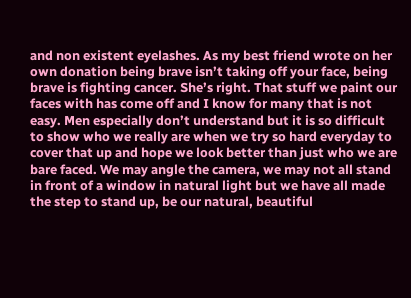and non existent eyelashes. As my best friend wrote on her own donation being brave isn’t taking off your face, being brave is fighting cancer. She’s right. That stuff we paint our faces with has come off and I know for many that is not easy. Men especially don’t understand but it is so difficult to show who we really are when we try so hard everyday to cover that up and hope we look better than just who we are bare faced. We may angle the camera, we may not all stand in front of a window in natural light but we have all made the step to stand up, be our natural, beautiful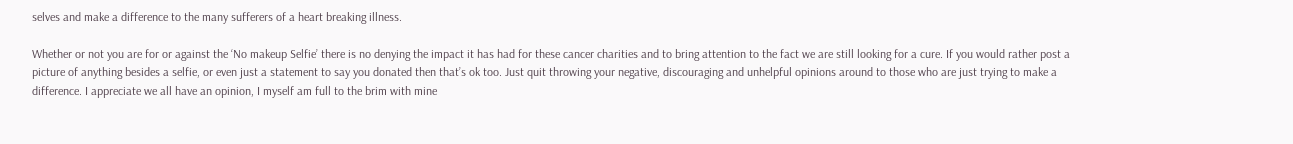selves and make a difference to the many sufferers of a heart breaking illness.

Whether or not you are for or against the ‘No makeup Selfie’ there is no denying the impact it has had for these cancer charities and to bring attention to the fact we are still looking for a cure. If you would rather post a picture of anything besides a selfie, or even just a statement to say you donated then that’s ok too. Just quit throwing your negative, discouraging and unhelpful opinions around to those who are just trying to make a difference. I appreciate we all have an opinion, I myself am full to the brim with mine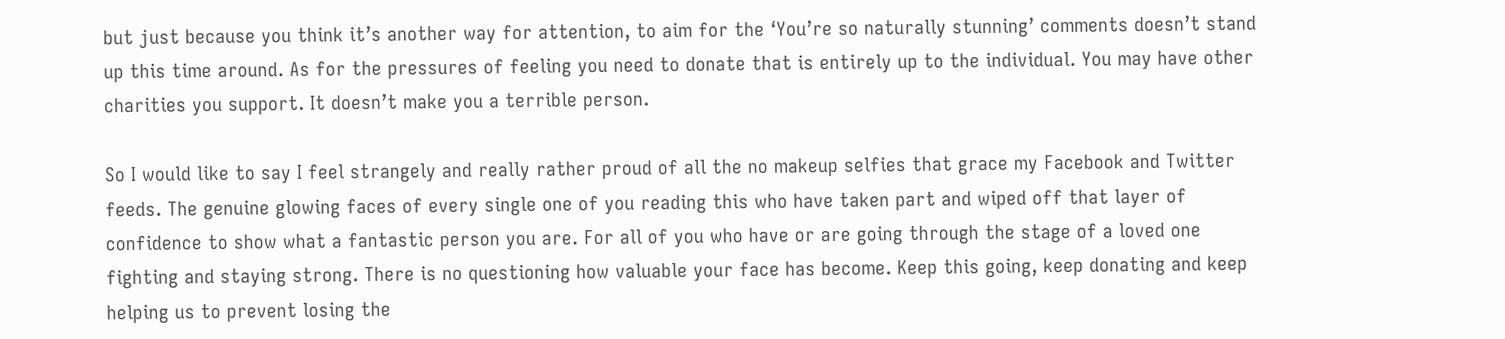but just because you think it’s another way for attention, to aim for the ‘You’re so naturally stunning’ comments doesn’t stand up this time around. As for the pressures of feeling you need to donate that is entirely up to the individual. You may have other charities you support. It doesn’t make you a terrible person.

So I would like to say I feel strangely and really rather proud of all the no makeup selfies that grace my Facebook and Twitter feeds. The genuine glowing faces of every single one of you reading this who have taken part and wiped off that layer of confidence to show what a fantastic person you are. For all of you who have or are going through the stage of a loved one fighting and staying strong. There is no questioning how valuable your face has become. Keep this going, keep donating and keep helping us to prevent losing the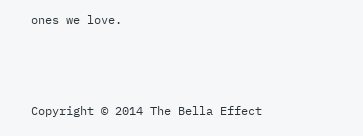ones we love.



Copyright © 2014 The Bella Effect